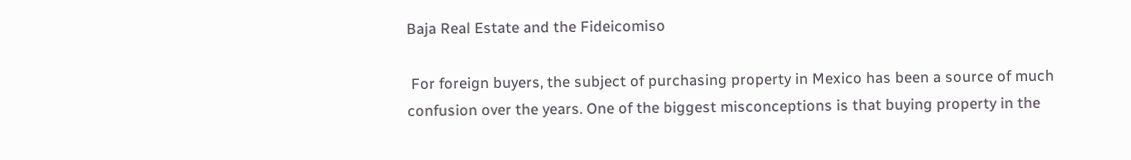Baja Real Estate and the Fideicomiso

 For foreign buyers, the subject of purchasing property in Mexico has been a source of much confusion over the years. One of the biggest misconceptions is that buying property in the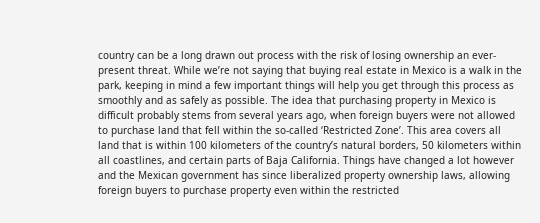country can be a long drawn out process with the risk of losing ownership an ever-present threat. While we’re not saying that buying real estate in Mexico is a walk in the park, keeping in mind a few important things will help you get through this process as smoothly and as safely as possible. The idea that purchasing property in Mexico is difficult probably stems from several years ago, when foreign buyers were not allowed to purchase land that fell within the so-called ‘Restricted Zone’. This area covers all land that is within 100 kilometers of the country’s natural borders, 50 kilometers within all coastlines, and certain parts of Baja California. Things have changed a lot however and the Mexican government has since liberalized property ownership laws, allowing foreign buyers to purchase property even within the restricted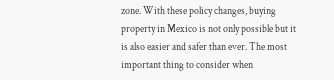zone. With these policy changes, buying property in Mexico is not only possible but it is also easier and safer than ever. The most important thing to consider when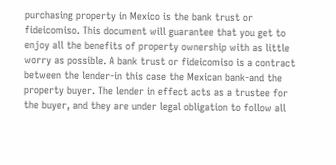purchasing property in Mexico is the bank trust or fideicomiso. This document will guarantee that you get to enjoy all the benefits of property ownership with as little worry as possible. A bank trust or fideicomiso is a contract between the lender-in this case the Mexican bank-and the property buyer. The lender in effect acts as a trustee for the buyer, and they are under legal obligation to follow all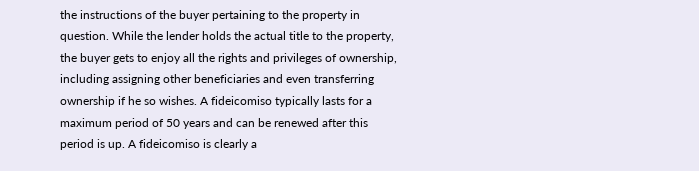the instructions of the buyer pertaining to the property in question. While the lender holds the actual title to the property, the buyer gets to enjoy all the rights and privileges of ownership, including assigning other beneficiaries and even transferring ownership if he so wishes. A fideicomiso typically lasts for a maximum period of 50 years and can be renewed after this period is up. A fideicomiso is clearly a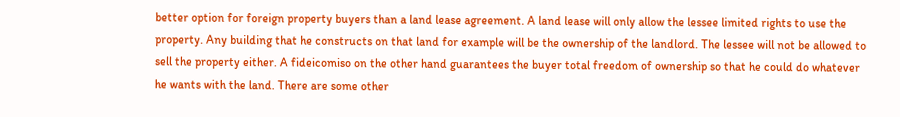better option for foreign property buyers than a land lease agreement. A land lease will only allow the lessee limited rights to use the property. Any building that he constructs on that land for example will be the ownership of the landlord. The lessee will not be allowed to sell the property either. A fideicomiso on the other hand guarantees the buyer total freedom of ownership so that he could do whatever he wants with the land. There are some other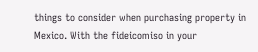things to consider when purchasing property in Mexico. With the fideicomiso in your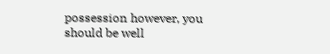possession however, you should be well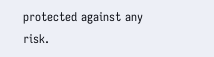protected against any risk.